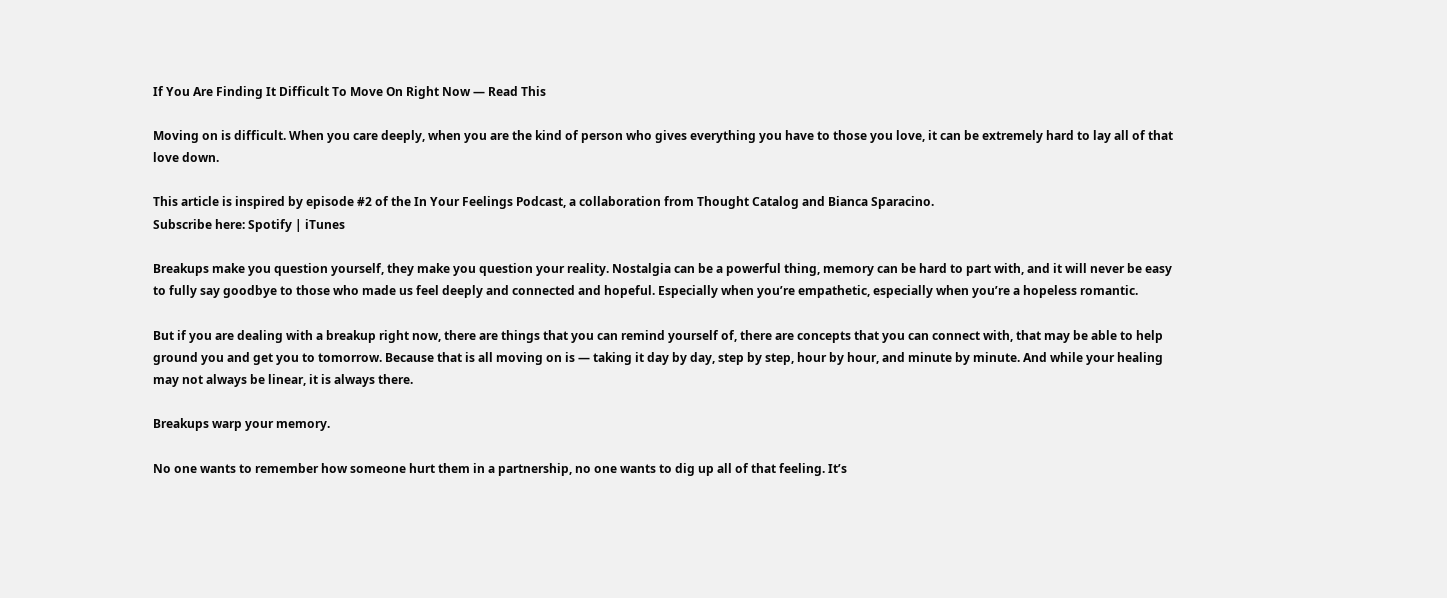If You Are Finding It Difficult To Move On Right Now — Read This

Moving on is difficult. When you care deeply, when you are the kind of person who gives everything you have to those you love, it can be extremely hard to lay all of that love down.

This article is inspired by episode #2 of the In Your Feelings Podcast, a collaboration from Thought Catalog and Bianca Sparacino.
Subscribe here: Spotify | iTunes

Breakups make you question yourself, they make you question your reality. Nostalgia can be a powerful thing, memory can be hard to part with, and it will never be easy to fully say goodbye to those who made us feel deeply and connected and hopeful. Especially when you’re empathetic, especially when you’re a hopeless romantic.

But if you are dealing with a breakup right now, there are things that you can remind yourself of, there are concepts that you can connect with, that may be able to help ground you and get you to tomorrow. Because that is all moving on is — taking it day by day, step by step, hour by hour, and minute by minute. And while your healing may not always be linear, it is always there.

Breakups warp your memory.

No one wants to remember how someone hurt them in a partnership, no one wants to dig up all of that feeling. It’s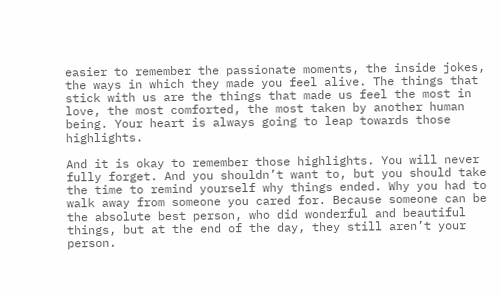easier to remember the passionate moments, the inside jokes, the ways in which they made you feel alive. The things that stick with us are the things that made us feel the most in love, the most comforted, the most taken by another human being. Your heart is always going to leap towards those highlights.

And it is okay to remember those highlights. You will never fully forget. And you shouldn’t want to, but you should take the time to remind yourself why things ended. Why you had to walk away from someone you cared for. Because someone can be the absolute best person, who did wonderful and beautiful things, but at the end of the day, they still aren’t your person.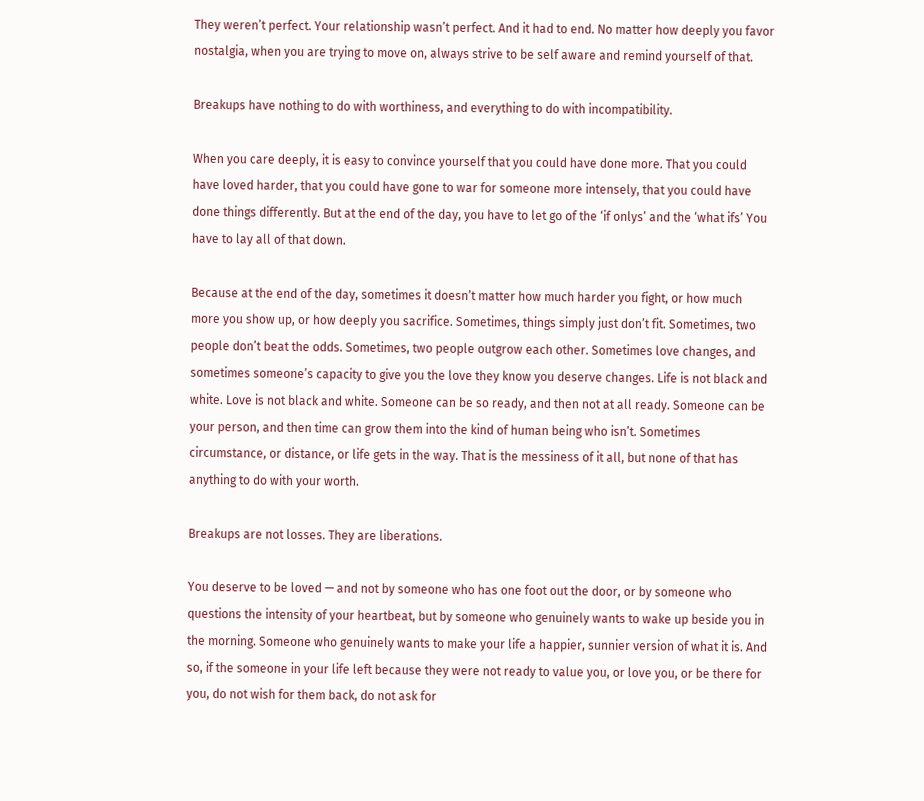They weren’t perfect. Your relationship wasn’t perfect. And it had to end. No matter how deeply you favor nostalgia, when you are trying to move on, always strive to be self aware and remind yourself of that.

Breakups have nothing to do with worthiness, and everything to do with incompatibility.

When you care deeply, it is easy to convince yourself that you could have done more. That you could have loved harder, that you could have gone to war for someone more intensely, that you could have done things differently. But at the end of the day, you have to let go of the ‘if onlys’ and the ‘what ifs’ You have to lay all of that down.

Because at the end of the day, sometimes it doesn’t matter how much harder you fight, or how much more you show up, or how deeply you sacrifice. Sometimes, things simply just don’t fit. Sometimes, two people don’t beat the odds. Sometimes, two people outgrow each other. Sometimes love changes, and sometimes someone’s capacity to give you the love they know you deserve changes. Life is not black and white. Love is not black and white. Someone can be so ready, and then not at all ready. Someone can be your person, and then time can grow them into the kind of human being who isn’t. Sometimes circumstance, or distance, or life gets in the way. That is the messiness of it all, but none of that has anything to do with your worth.

Breakups are not losses. They are liberations.

You deserve to be loved — and not by someone who has one foot out the door, or by someone who questions the intensity of your heartbeat, but by someone who genuinely wants to wake up beside you in the morning. Someone who genuinely wants to make your life a happier, sunnier version of what it is. And so, if the someone in your life left because they were not ready to value you, or love you, or be there for you, do not wish for them back, do not ask for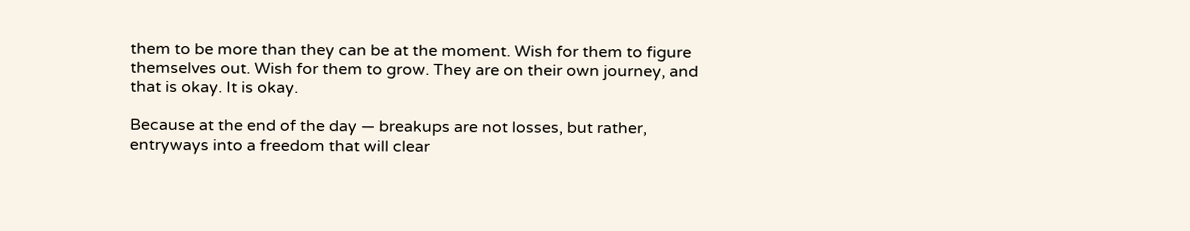them to be more than they can be at the moment. Wish for them to figure themselves out. Wish for them to grow. They are on their own journey, and that is okay. It is okay.

Because at the end of the day — breakups are not losses, but rather, entryways into a freedom that will clear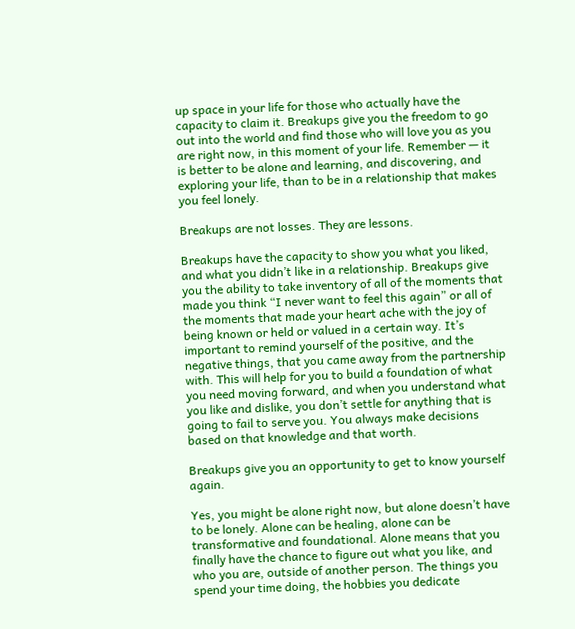up space in your life for those who actually have the capacity to claim it. Breakups give you the freedom to go out into the world and find those who will love you as you are right now, in this moment of your life. Remember — it is better to be alone and learning, and discovering, and exploring your life, than to be in a relationship that makes you feel lonely.

Breakups are not losses. They are lessons.

Breakups have the capacity to show you what you liked, and what you didn’t like in a relationship. Breakups give you the ability to take inventory of all of the moments that made you think “I never want to feel this again” or all of the moments that made your heart ache with the joy of being known or held or valued in a certain way. It’s important to remind yourself of the positive, and the negative things, that you came away from the partnership with. This will help for you to build a foundation of what you need moving forward, and when you understand what you like and dislike, you don’t settle for anything that is going to fail to serve you. You always make decisions based on that knowledge and that worth.

Breakups give you an opportunity to get to know yourself again.

Yes, you might be alone right now, but alone doesn’t have to be lonely. Alone can be healing, alone can be transformative and foundational. Alone means that you finally have the chance to figure out what you like, and who you are, outside of another person. The things you spend your time doing, the hobbies you dedicate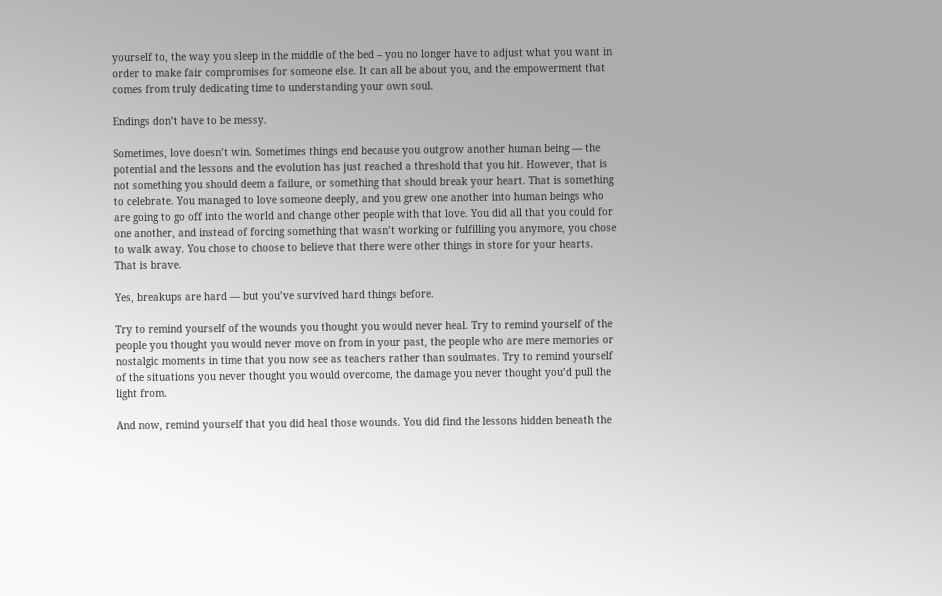yourself to, the way you sleep in the middle of the bed – you no longer have to adjust what you want in order to make fair compromises for someone else. It can all be about you, and the empowerment that comes from truly dedicating time to understanding your own soul.

Endings don’t have to be messy.

Sometimes, love doesn’t win. Sometimes things end because you outgrow another human being — the potential and the lessons and the evolution has just reached a threshold that you hit. However, that is not something you should deem a failure, or something that should break your heart. That is something to celebrate. You managed to love someone deeply, and you grew one another into human beings who are going to go off into the world and change other people with that love. You did all that you could for one another, and instead of forcing something that wasn’t working or fulfilling you anymore, you chose to walk away. You chose to choose to believe that there were other things in store for your hearts. That is brave.

Yes, breakups are hard — but you’ve survived hard things before.

Try to remind yourself of the wounds you thought you would never heal. Try to remind yourself of the people you thought you would never move on from in your past, the people who are mere memories or nostalgic moments in time that you now see as teachers rather than soulmates. Try to remind yourself of the situations you never thought you would overcome, the damage you never thought you’d pull the light from.

And now, remind yourself that you did heal those wounds. You did find the lessons hidden beneath the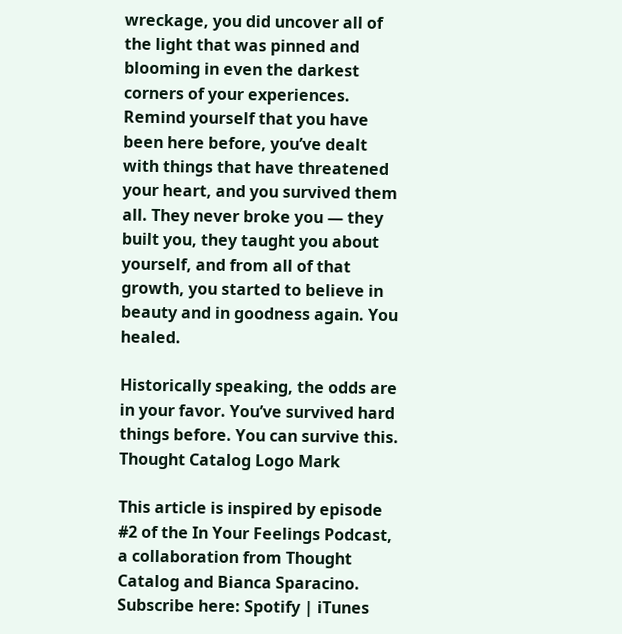wreckage, you did uncover all of the light that was pinned and blooming in even the darkest corners of your experiences. Remind yourself that you have been here before, you’ve dealt with things that have threatened your heart, and you survived them all. They never broke you — they built you, they taught you about yourself, and from all of that growth, you started to believe in beauty and in goodness again. You healed.

Historically speaking, the odds are in your favor. You’ve survived hard things before. You can survive this. Thought Catalog Logo Mark

This article is inspired by episode #2 of the In Your Feelings Podcast, a collaboration from Thought Catalog and Bianca Sparacino.
Subscribe here: Spotify | iTunes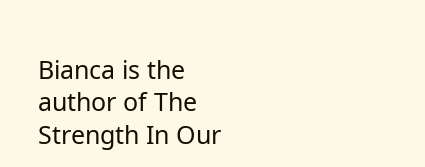Bianca is the author of The Strength In Our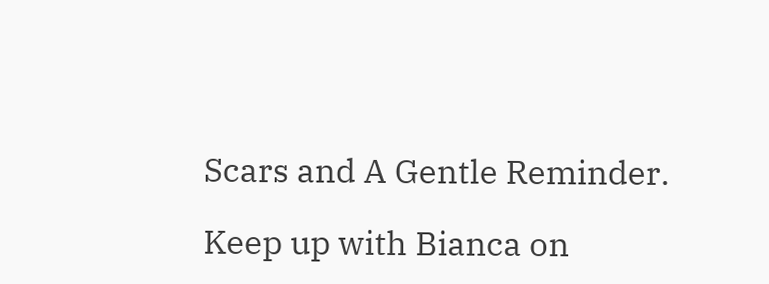Scars and A Gentle Reminder.

Keep up with Bianca on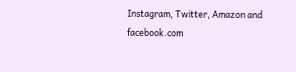Instagram, Twitter, Amazon and facebook.com